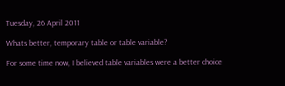Tuesday, 26 April 2011

Whats better, temporary table or table variable?

For some time now, I believed table variables were a better choice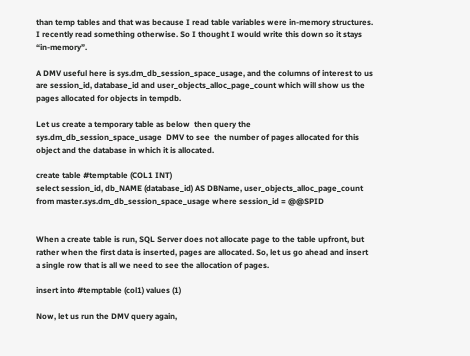than temp tables and that was because I read table variables were in-memory structures. I recently read something otherwise. So I thought I would write this down so it stays “in-memory”.

A DMV useful here is sys.dm_db_session_space_usage, and the columns of interest to us are session_id, database_id and user_objects_alloc_page_count which will show us the pages allocated for objects in tempdb.

Let us create a temporary table as below  then query the sys.dm_db_session_space_usage  DMV to see  the number of pages allocated for this object and the database in which it is allocated.

create table #temptable (COL1 INT)
select session_id, db_NAME (database_id) AS DBName, user_objects_alloc_page_count from master.sys.dm_db_session_space_usage where session_id = @@SPID


When a create table is run, SQL Server does not allocate page to the table upfront, but rather when the first data is inserted, pages are allocated. So, let us go ahead and insert a single row that is all we need to see the allocation of pages.

insert into #temptable (col1) values (1)

Now, let us run the DMV query again,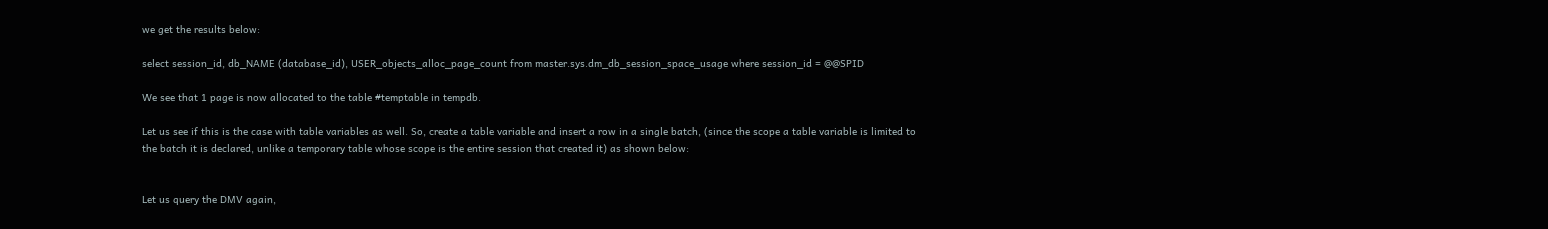we get the results below:

select session_id, db_NAME (database_id), USER_objects_alloc_page_count from master.sys.dm_db_session_space_usage where session_id = @@SPID

We see that 1 page is now allocated to the table #temptable in tempdb.

Let us see if this is the case with table variables as well. So, create a table variable and insert a row in a single batch, (since the scope a table variable is limited to the batch it is declared, unlike a temporary table whose scope is the entire session that created it) as shown below:


Let us query the DMV again,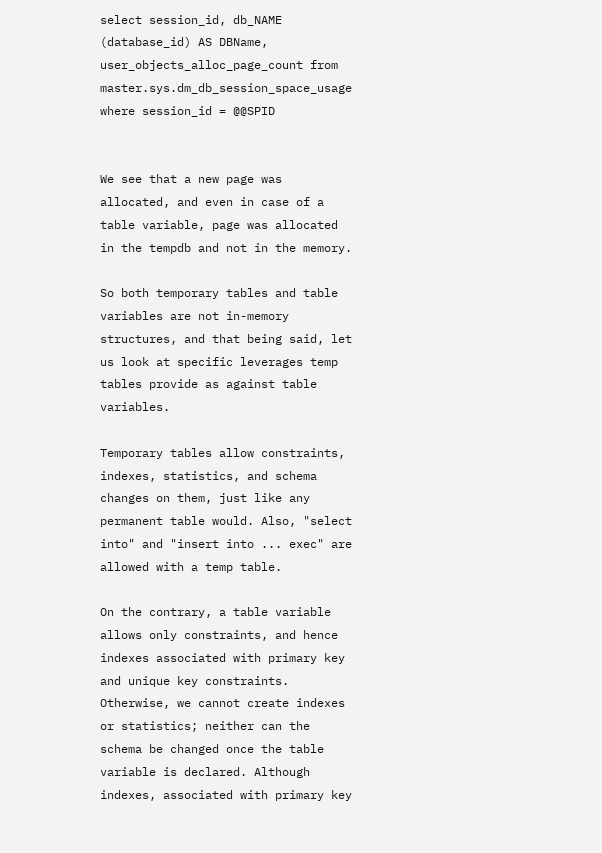select session_id, db_NAME (database_id) AS DBName, user_objects_alloc_page_count from master.sys.dm_db_session_space_usage where session_id = @@SPID


We see that a new page was allocated, and even in case of a table variable, page was allocated in the tempdb and not in the memory.

So both temporary tables and table variables are not in-memory structures, and that being said, let us look at specific leverages temp tables provide as against table variables.

Temporary tables allow constraints, indexes, statistics, and schema changes on them, just like any permanent table would. Also, "select into" and "insert into ... exec" are allowed with a temp table.

On the contrary, a table variable allows only constraints, and hence indexes associated with primary key and unique key constraints. Otherwise, we cannot create indexes or statistics; neither can the schema be changed once the table variable is declared. Although indexes, associated with primary key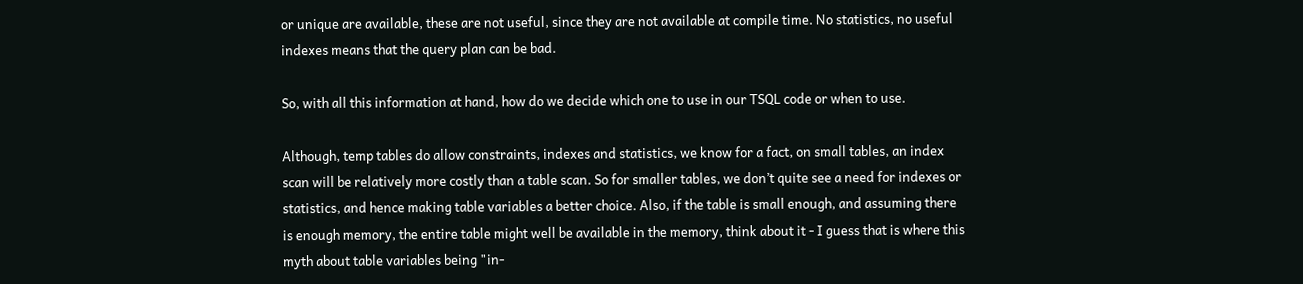or unique are available, these are not useful, since they are not available at compile time. No statistics, no useful indexes means that the query plan can be bad.

So, with all this information at hand, how do we decide which one to use in our TSQL code or when to use.

Although, temp tables do allow constraints, indexes and statistics, we know for a fact, on small tables, an index scan will be relatively more costly than a table scan. So for smaller tables, we don’t quite see a need for indexes or statistics, and hence making table variables a better choice. Also, if the table is small enough, and assuming there is enough memory, the entire table might well be available in the memory, think about it - I guess that is where this myth about table variables being "in-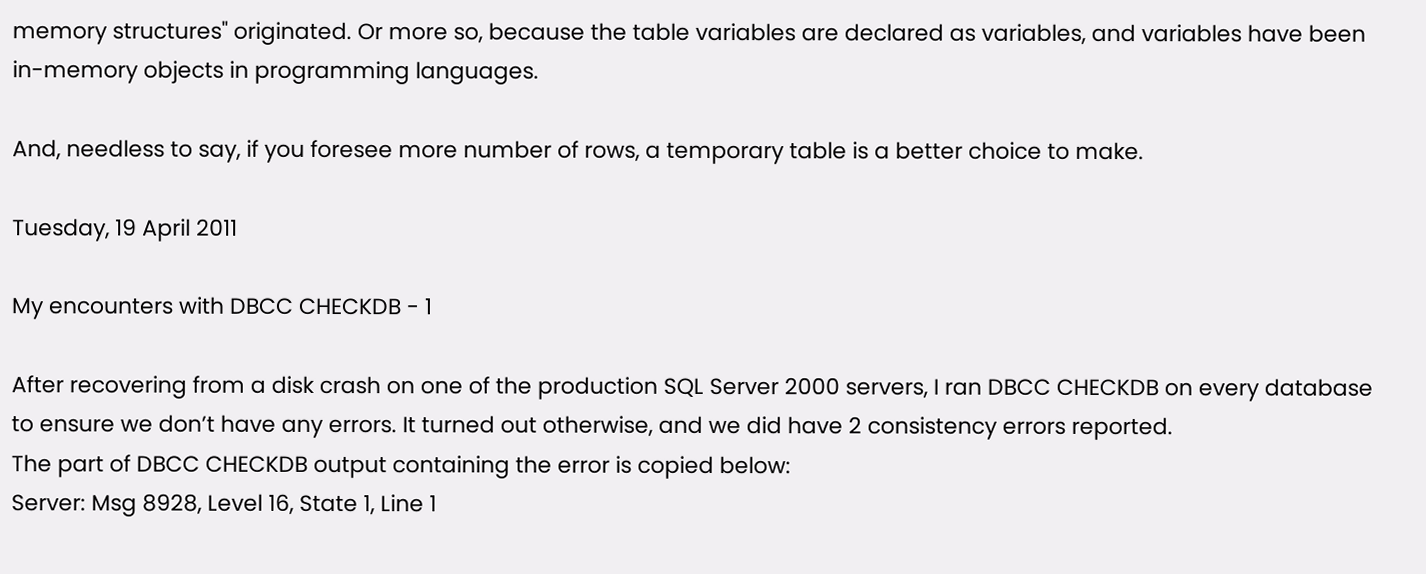memory structures" originated. Or more so, because the table variables are declared as variables, and variables have been in-memory objects in programming languages.

And, needless to say, if you foresee more number of rows, a temporary table is a better choice to make.

Tuesday, 19 April 2011

My encounters with DBCC CHECKDB - 1

After recovering from a disk crash on one of the production SQL Server 2000 servers, I ran DBCC CHECKDB on every database to ensure we don’t have any errors. It turned out otherwise, and we did have 2 consistency errors reported.
The part of DBCC CHECKDB output containing the error is copied below:
Server: Msg 8928, Level 16, State 1, Line 1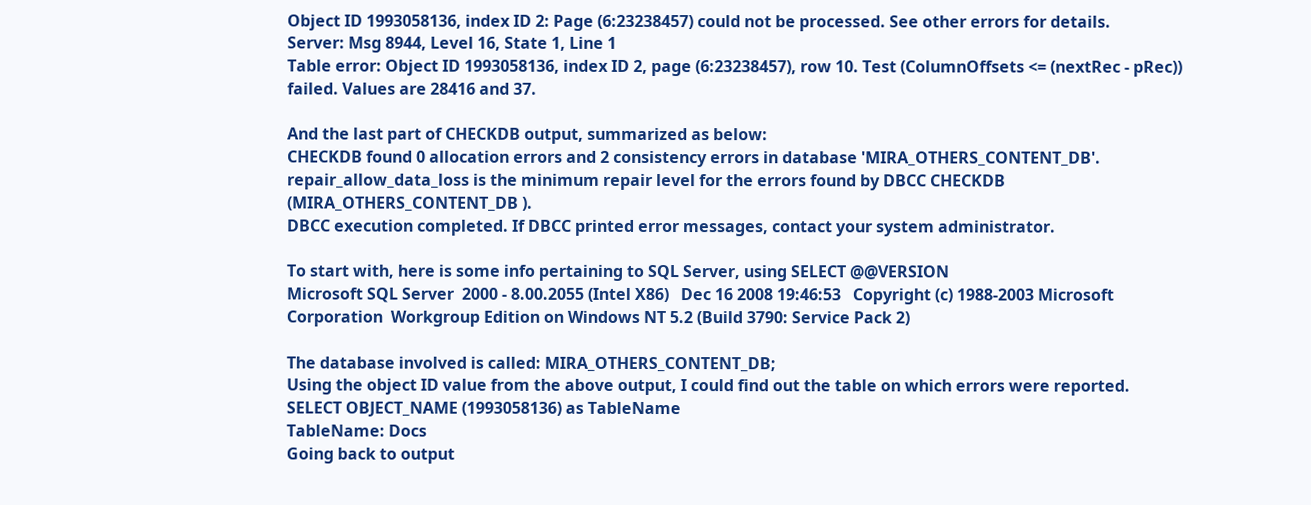Object ID 1993058136, index ID 2: Page (6:23238457) could not be processed. See other errors for details.
Server: Msg 8944, Level 16, State 1, Line 1
Table error: Object ID 1993058136, index ID 2, page (6:23238457), row 10. Test (ColumnOffsets <= (nextRec - pRec)) failed. Values are 28416 and 37.

And the last part of CHECKDB output, summarized as below:
CHECKDB found 0 allocation errors and 2 consistency errors in database 'MIRA_OTHERS_CONTENT_DB'.
repair_allow_data_loss is the minimum repair level for the errors found by DBCC CHECKDB (MIRA_OTHERS_CONTENT_DB ).
DBCC execution completed. If DBCC printed error messages, contact your system administrator.

To start with, here is some info pertaining to SQL Server, using SELECT @@VERSION
Microsoft SQL Server  2000 - 8.00.2055 (Intel X86)   Dec 16 2008 19:46:53   Copyright (c) 1988-2003 Microsoft Corporation  Workgroup Edition on Windows NT 5.2 (Build 3790: Service Pack 2)

The database involved is called: MIRA_OTHERS_CONTENT_DB;
Using the object ID value from the above output, I could find out the table on which errors were reported.
SELECT OBJECT_NAME (1993058136) as TableName
TableName: Docs
Going back to output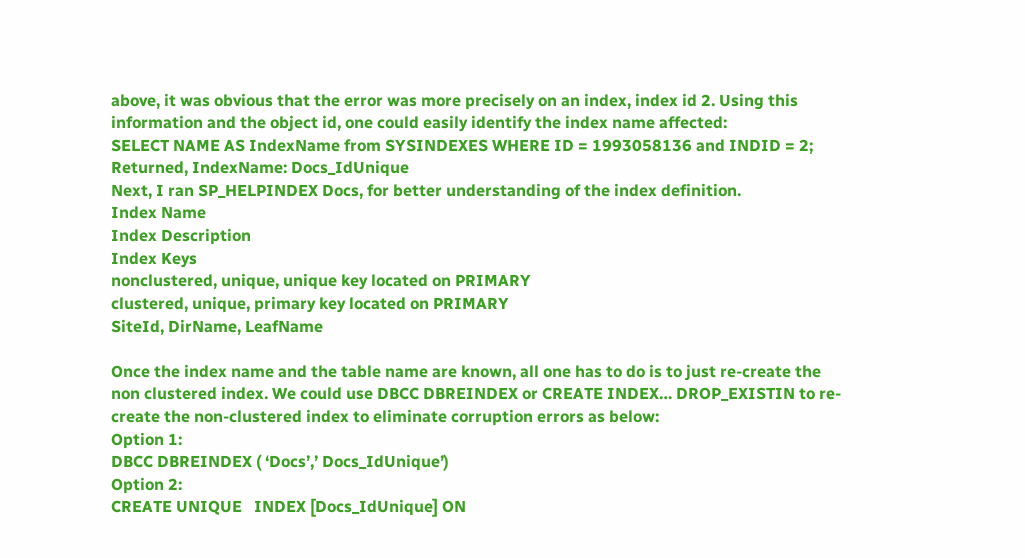above, it was obvious that the error was more precisely on an index, index id 2. Using this information and the object id, one could easily identify the index name affected:
SELECT NAME AS IndexName from SYSINDEXES WHERE ID = 1993058136 and INDID = 2;
Returned, IndexName: Docs_IdUnique
Next, I ran SP_HELPINDEX Docs, for better understanding of the index definition.
Index Name
Index Description
Index Keys
nonclustered, unique, unique key located on PRIMARY
clustered, unique, primary key located on PRIMARY
SiteId, DirName, LeafName

Once the index name and the table name are known, all one has to do is to just re-create the non clustered index. We could use DBCC DBREINDEX or CREATE INDEX… DROP_EXISTIN to re-create the non-clustered index to eliminate corruption errors as below:
Option 1:
DBCC DBREINDEX ( ‘Docs’,’ Docs_IdUnique’)
Option 2:
CREATE UNIQUE   INDEX [Docs_IdUnique] ON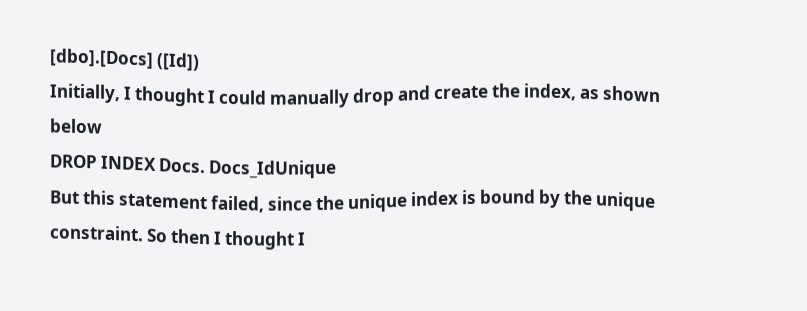[dbo].[Docs] ([Id])
Initially, I thought I could manually drop and create the index, as shown below
DROP INDEX Docs. Docs_IdUnique
But this statement failed, since the unique index is bound by the unique constraint. So then I thought I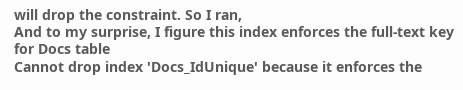will drop the constraint. So I ran,
And to my surprise, I figure this index enforces the full-text key for Docs table
Cannot drop index 'Docs_IdUnique' because it enforces the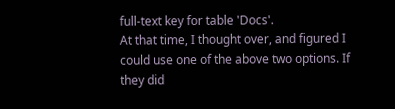full-text key for table 'Docs'.
At that time, I thought over, and figured I could use one of the above two options. If they did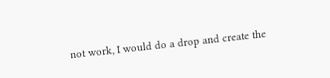not work, I would do a drop and create the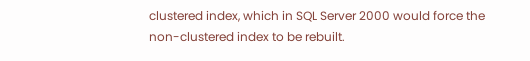clustered index, which in SQL Server 2000 would force the non-clustered index to be rebuilt.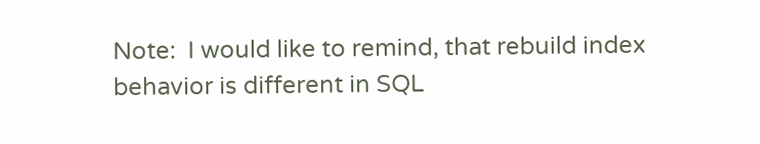Note:  I would like to remind, that rebuild index behavior is different in SQL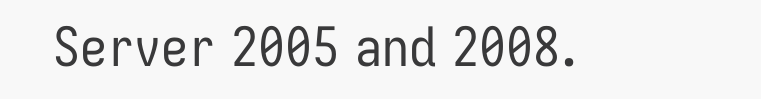Server 2005 and 2008.